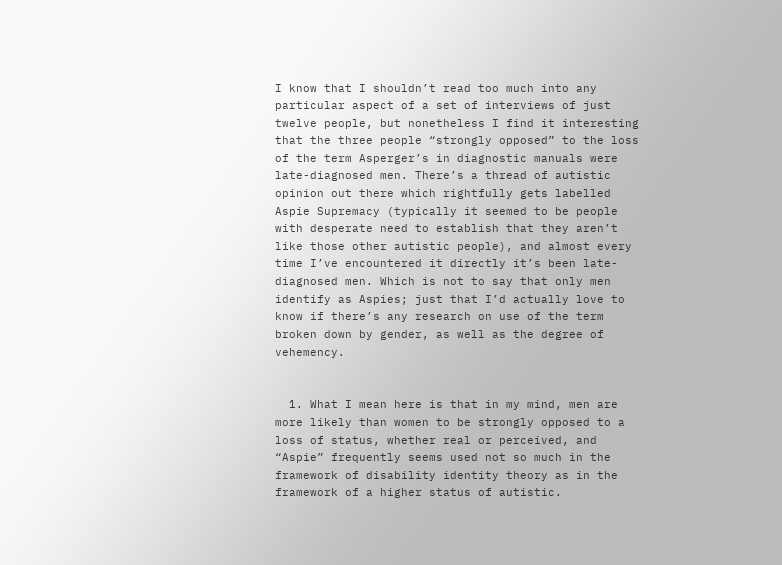I know that I shouldn’t read too much into any particular aspect of a set of interviews of just twelve people, but nonetheless I find it interesting that the three people “strongly opposed” to the loss of the term Asperger’s in diagnostic manuals were late-diagnosed men. There’s a thread of autistic opinion out there which rightfully gets labelled Aspie Supremacy (typically it seemed to be people with desperate need to establish that they aren’t like those other autistic people), and almost every time I’ve encountered it directly it’s been late-diagnosed men. Which is not to say that only men identify as Aspies; just that I’d actually love to know if there’s any research on use of the term broken down by gender, as well as the degree of vehemency.


  1. What I mean here is that in my mind, men are more likely than women to be strongly opposed to a loss of status, whether real or perceived, and “Aspie” frequently seems used not so much in the framework of disability identity theory as in the framework of a higher status of autistic.